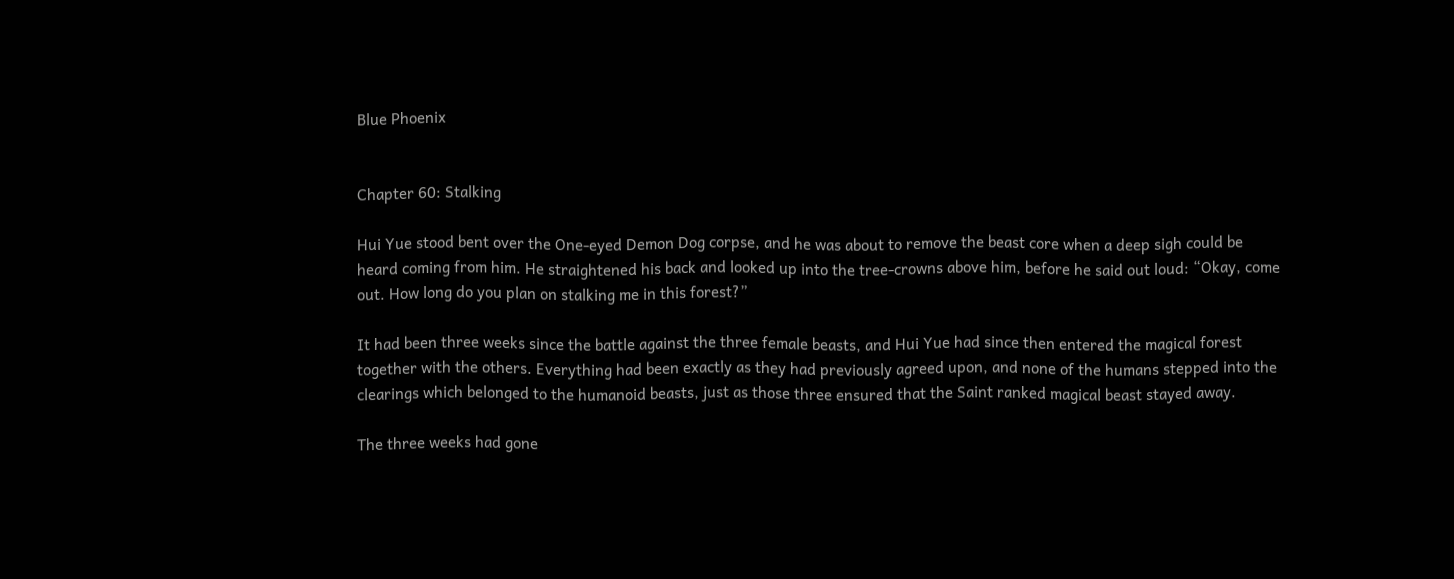Blue Phoenix


Chapter 60: Stalking

Hui Yue stood bent over the One-eyed Demon Dog corpse, and he was about to remove the beast core when a deep sigh could be heard coming from him. He straightened his back and looked up into the tree-crowns above him, before he said out loud: “Okay, come out. How long do you plan on stalking me in this forest?”

It had been three weeks since the battle against the three female beasts, and Hui Yue had since then entered the magical forest together with the others. Everything had been exactly as they had previously agreed upon, and none of the humans stepped into the clearings which belonged to the humanoid beasts, just as those three ensured that the Saint ranked magical beast stayed away.

The three weeks had gone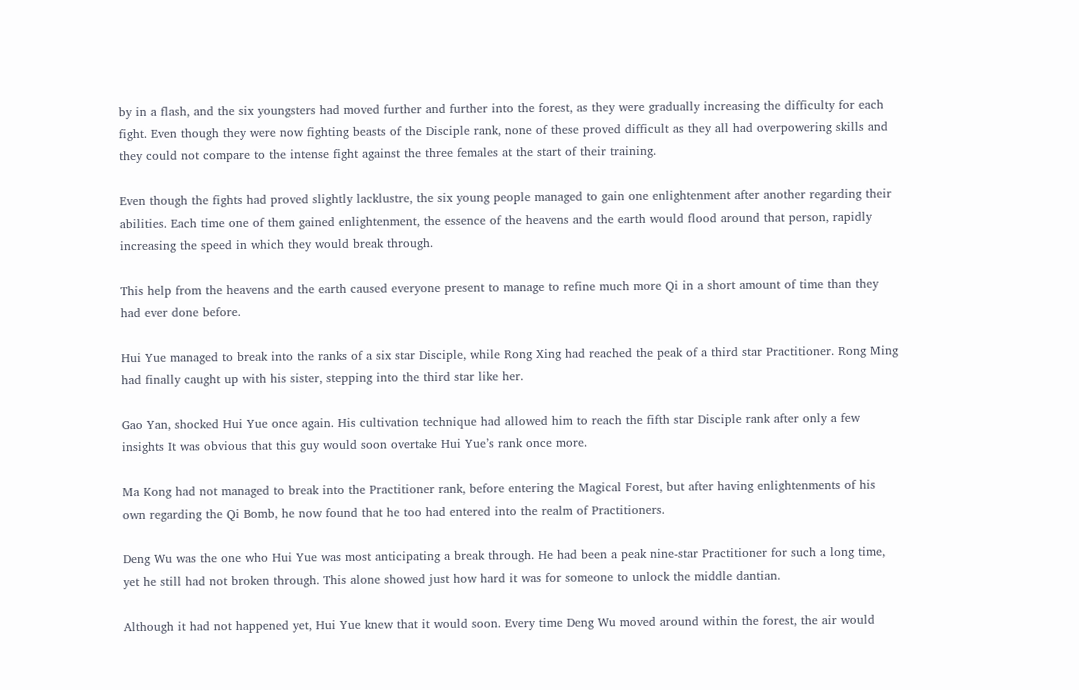by in a flash, and the six youngsters had moved further and further into the forest, as they were gradually increasing the difficulty for each fight. Even though they were now fighting beasts of the Disciple rank, none of these proved difficult as they all had overpowering skills and they could not compare to the intense fight against the three females at the start of their training.

Even though the fights had proved slightly lacklustre, the six young people managed to gain one enlightenment after another regarding their abilities. Each time one of them gained enlightenment, the essence of the heavens and the earth would flood around that person, rapidly increasing the speed in which they would break through.

This help from the heavens and the earth caused everyone present to manage to refine much more Qi in a short amount of time than they had ever done before.

Hui Yue managed to break into the ranks of a six star Disciple, while Rong Xing had reached the peak of a third star Practitioner. Rong Ming had finally caught up with his sister, stepping into the third star like her.

Gao Yan, shocked Hui Yue once again. His cultivation technique had allowed him to reach the fifth star Disciple rank after only a few insights It was obvious that this guy would soon overtake Hui Yue’s rank once more.

Ma Kong had not managed to break into the Practitioner rank, before entering the Magical Forest, but after having enlightenments of his own regarding the Qi Bomb, he now found that he too had entered into the realm of Practitioners.

Deng Wu was the one who Hui Yue was most anticipating a break through. He had been a peak nine-star Practitioner for such a long time, yet he still had not broken through. This alone showed just how hard it was for someone to unlock the middle dantian.

Although it had not happened yet, Hui Yue knew that it would soon. Every time Deng Wu moved around within the forest, the air would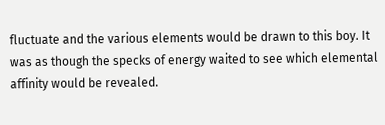fluctuate and the various elements would be drawn to this boy. It was as though the specks of energy waited to see which elemental affinity would be revealed.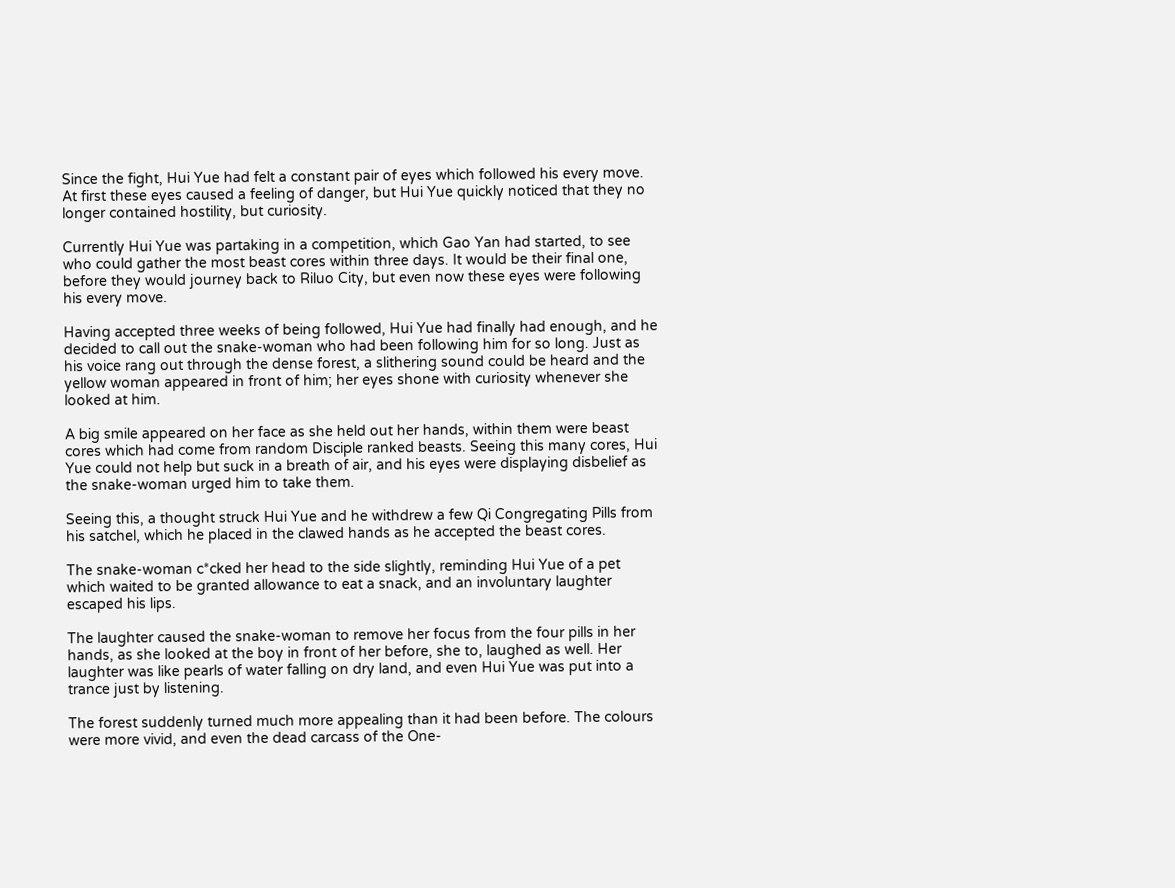Since the fight, Hui Yue had felt a constant pair of eyes which followed his every move. At first these eyes caused a feeling of danger, but Hui Yue quickly noticed that they no longer contained hostility, but curiosity.

Currently Hui Yue was partaking in a competition, which Gao Yan had started, to see who could gather the most beast cores within three days. It would be their final one, before they would journey back to Riluo City, but even now these eyes were following his every move.

Having accepted three weeks of being followed, Hui Yue had finally had enough, and he decided to call out the snake-woman who had been following him for so long. Just as his voice rang out through the dense forest, a slithering sound could be heard and the yellow woman appeared in front of him; her eyes shone with curiosity whenever she looked at him.

A big smile appeared on her face as she held out her hands, within them were beast cores which had come from random Disciple ranked beasts. Seeing this many cores, Hui Yue could not help but suck in a breath of air, and his eyes were displaying disbelief as the snake-woman urged him to take them.

Seeing this, a thought struck Hui Yue and he withdrew a few Qi Congregating Pills from his satchel, which he placed in the clawed hands as he accepted the beast cores.

The snake-woman c*cked her head to the side slightly, reminding Hui Yue of a pet which waited to be granted allowance to eat a snack, and an involuntary laughter escaped his lips.

The laughter caused the snake-woman to remove her focus from the four pills in her hands, as she looked at the boy in front of her before, she to, laughed as well. Her laughter was like pearls of water falling on dry land, and even Hui Yue was put into a trance just by listening.

The forest suddenly turned much more appealing than it had been before. The colours were more vivid, and even the dead carcass of the One-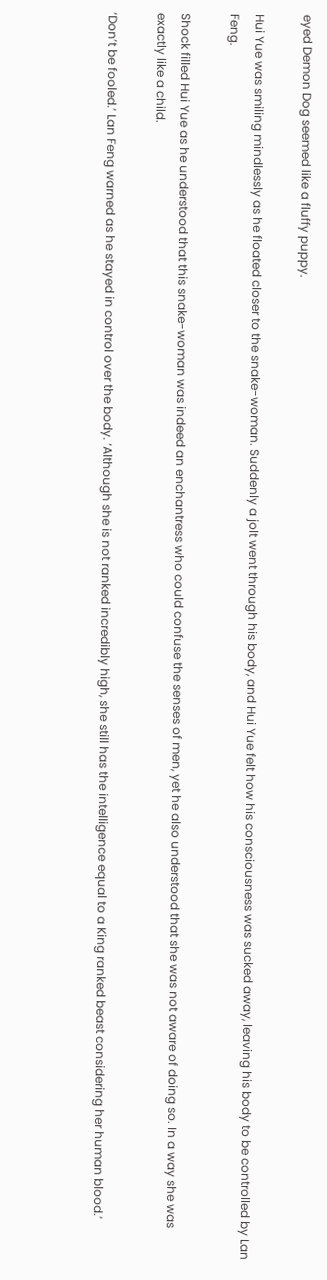eyed Demon Dog seemed like a fluffy puppy.

Hui Yue was smiling mindlessly as he floated closer to the snake-woman. Suddenly a jolt went through his body, and Hui Yue felt how his consciousness was sucked away, leaving his body to be controlled by Lan Feng.

Shock filled Hui Yue as he understood that this snake-woman was indeed an enchantress who could confuse the senses of men, yet he also understood that she was not aware of doing so. In a way she was exactly like a child.

‘Don’t be fooled.’ Lan Feng warned as he stayed in control over the body. ‘Although she is not ranked incredibly high, she still has the intelligence equal to a King ranked beast considering her human blood.’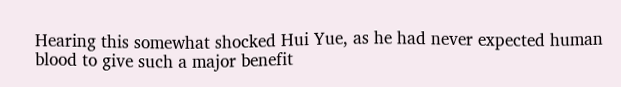Hearing this somewhat shocked Hui Yue, as he had never expected human blood to give such a major benefit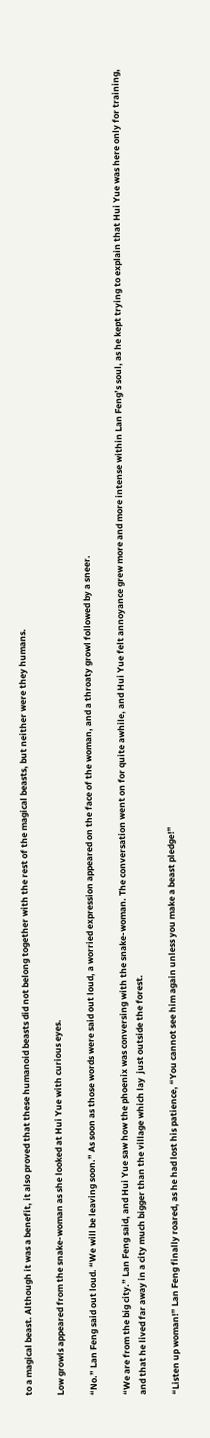to a magical beast. Although it was a benefit, it also proved that these humanoid beasts did not belong together with the rest of the magical beasts, but neither were they humans.

Low growls appeared from the snake-woman as she looked at Hui Yue with curious eyes.

“No.” Lan Feng said out loud. “We will be leaving soon.” As soon as those words were said out loud, a worried expression appeared on the face of the woman, and a throaty growl followed by a sneer.

“We are from the big city.” Lan Feng said, and Hui Yue saw how the phoenix was conversing with the snake-woman. The conversation went on for quite awhile, and Hui Yue felt annoyance grew more and more intense within Lan Feng’s soul, as he kept trying to explain that Hui Yue was here only for training, and that he lived far away in a city much bigger than the village which lay  just outside the forest.

“Listen up woman!” Lan Feng finally roared, as he had lost his patience, “You cannot see him again unless you make a beast pledge!”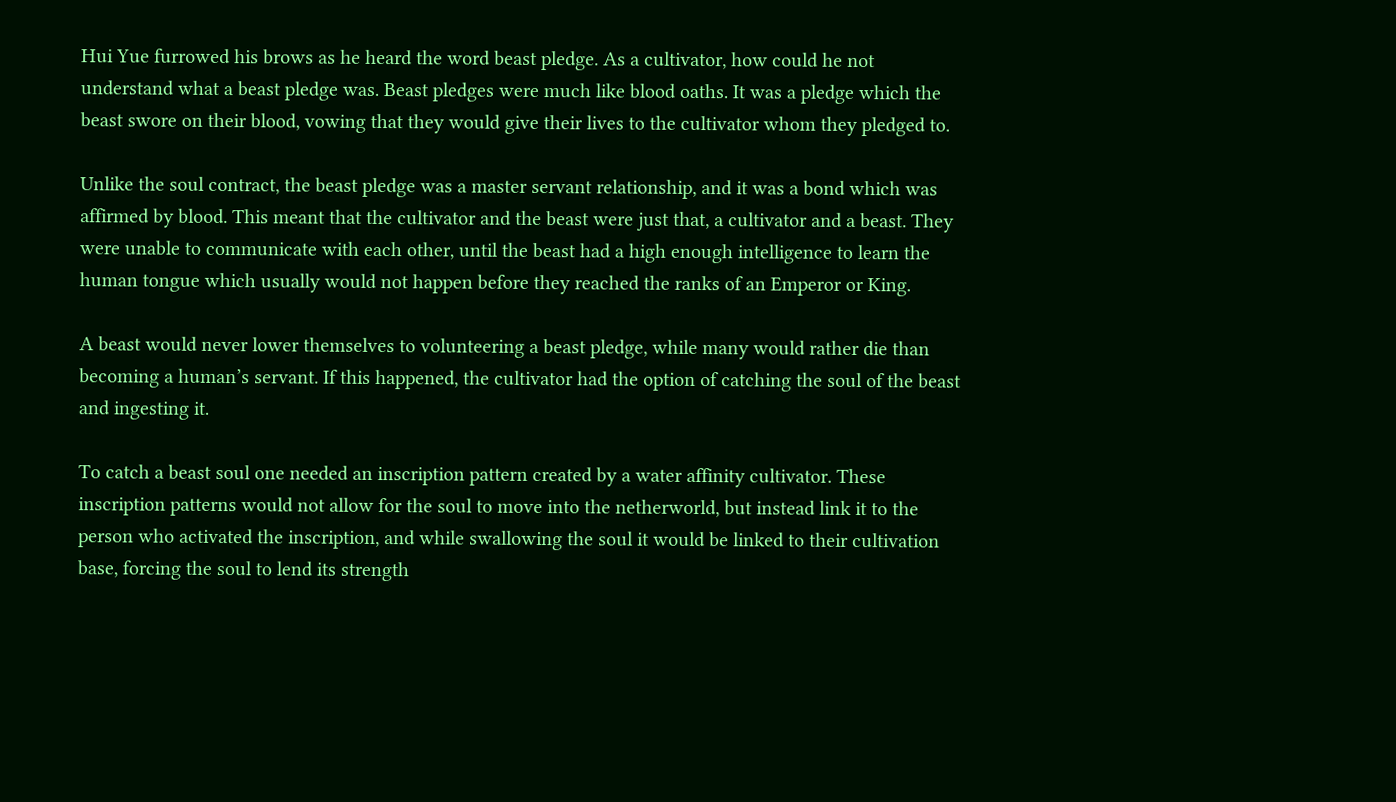Hui Yue furrowed his brows as he heard the word beast pledge. As a cultivator, how could he not understand what a beast pledge was. Beast pledges were much like blood oaths. It was a pledge which the beast swore on their blood, vowing that they would give their lives to the cultivator whom they pledged to.

Unlike the soul contract, the beast pledge was a master servant relationship, and it was a bond which was affirmed by blood. This meant that the cultivator and the beast were just that, a cultivator and a beast. They were unable to communicate with each other, until the beast had a high enough intelligence to learn the human tongue which usually would not happen before they reached the ranks of an Emperor or King.

A beast would never lower themselves to volunteering a beast pledge, while many would rather die than becoming a human’s servant. If this happened, the cultivator had the option of catching the soul of the beast and ingesting it.

To catch a beast soul one needed an inscription pattern created by a water affinity cultivator. These inscription patterns would not allow for the soul to move into the netherworld, but instead link it to the person who activated the inscription, and while swallowing the soul it would be linked to their cultivation base, forcing the soul to lend its strength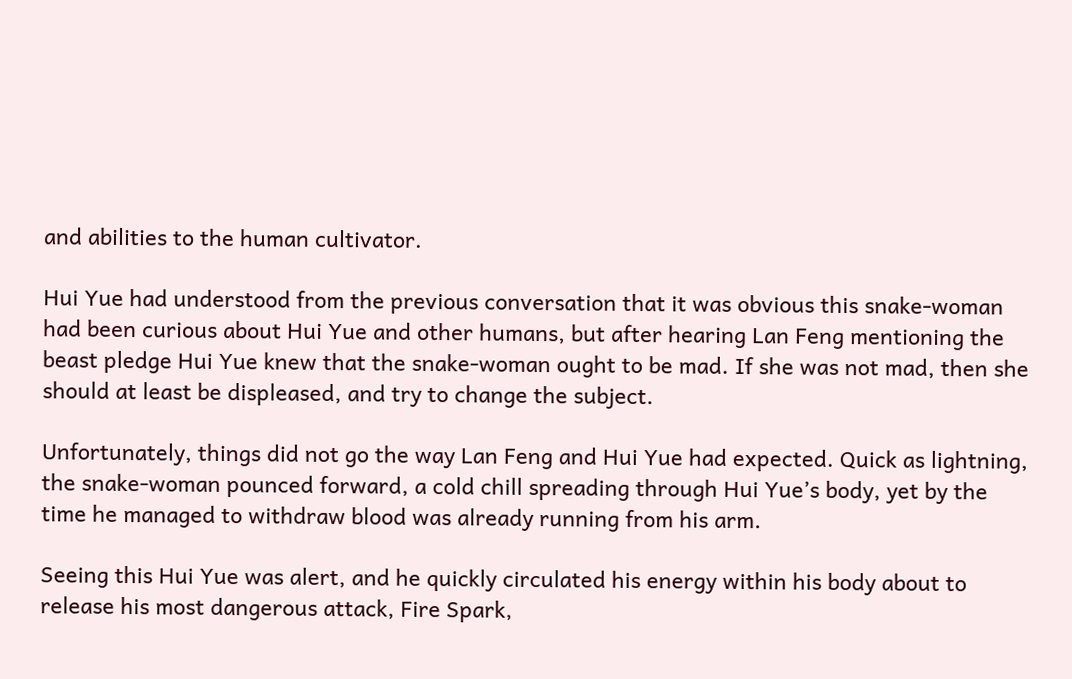and abilities to the human cultivator.

Hui Yue had understood from the previous conversation that it was obvious this snake-woman had been curious about Hui Yue and other humans, but after hearing Lan Feng mentioning the beast pledge Hui Yue knew that the snake-woman ought to be mad. If she was not mad, then she should at least be displeased, and try to change the subject.

Unfortunately, things did not go the way Lan Feng and Hui Yue had expected. Quick as lightning, the snake-woman pounced forward, a cold chill spreading through Hui Yue’s body, yet by the time he managed to withdraw blood was already running from his arm.

Seeing this Hui Yue was alert, and he quickly circulated his energy within his body about to release his most dangerous attack, Fire Spark,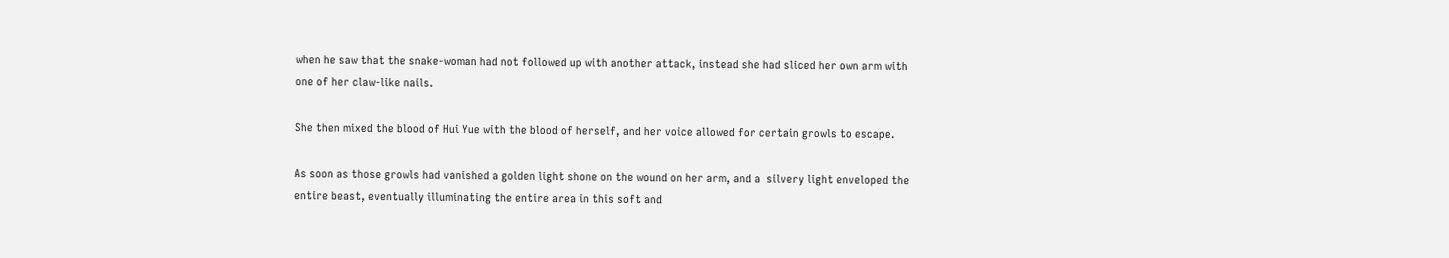when he saw that the snake-woman had not followed up with another attack, instead she had sliced her own arm with one of her claw-like nails.

She then mixed the blood of Hui Yue with the blood of herself, and her voice allowed for certain growls to escape.

As soon as those growls had vanished a golden light shone on the wound on her arm, and a  silvery light enveloped the entire beast, eventually illuminating the entire area in this soft and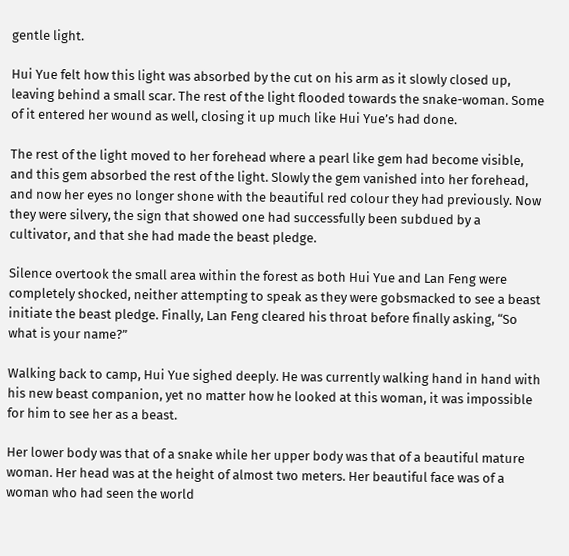gentle light.

Hui Yue felt how this light was absorbed by the cut on his arm as it slowly closed up, leaving behind a small scar. The rest of the light flooded towards the snake-woman. Some of it entered her wound as well, closing it up much like Hui Yue’s had done.

The rest of the light moved to her forehead where a pearl like gem had become visible, and this gem absorbed the rest of the light. Slowly the gem vanished into her forehead, and now her eyes no longer shone with the beautiful red colour they had previously. Now they were silvery, the sign that showed one had successfully been subdued by a cultivator, and that she had made the beast pledge.

Silence overtook the small area within the forest as both Hui Yue and Lan Feng were completely shocked, neither attempting to speak as they were gobsmacked to see a beast initiate the beast pledge. Finally, Lan Feng cleared his throat before finally asking, “So what is your name?”

Walking back to camp, Hui Yue sighed deeply. He was currently walking hand in hand with his new beast companion, yet no matter how he looked at this woman, it was impossible for him to see her as a beast.

Her lower body was that of a snake while her upper body was that of a beautiful mature woman. Her head was at the height of almost two meters. Her beautiful face was of a woman who had seen the world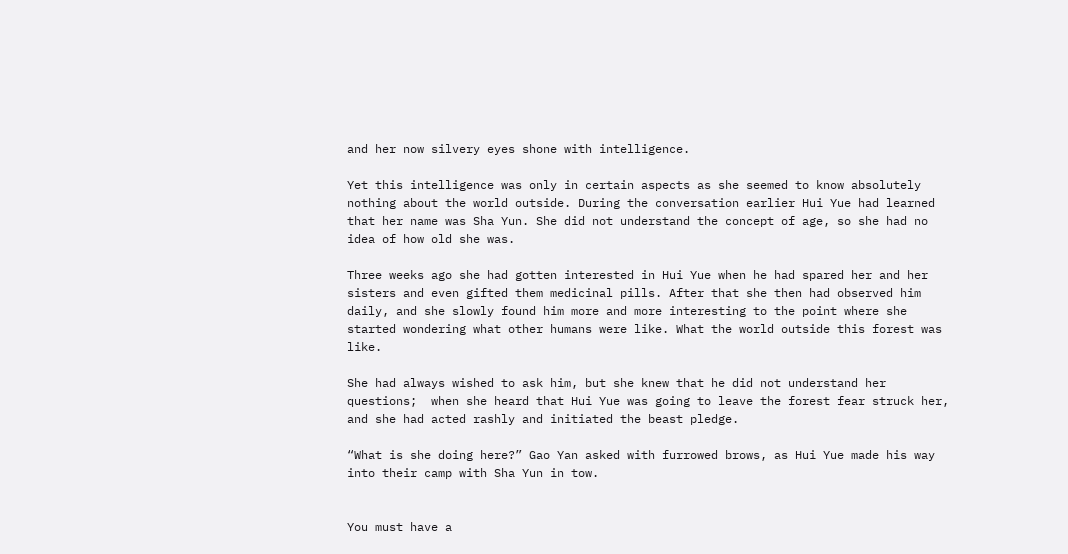and her now silvery eyes shone with intelligence.

Yet this intelligence was only in certain aspects as she seemed to know absolutely nothing about the world outside. During the conversation earlier Hui Yue had learned that her name was Sha Yun. She did not understand the concept of age, so she had no idea of how old she was.

Three weeks ago she had gotten interested in Hui Yue when he had spared her and her sisters and even gifted them medicinal pills. After that she then had observed him daily, and she slowly found him more and more interesting to the point where she started wondering what other humans were like. What the world outside this forest was like.

She had always wished to ask him, but she knew that he did not understand her questions;  when she heard that Hui Yue was going to leave the forest fear struck her, and she had acted rashly and initiated the beast pledge.

“What is she doing here?” Gao Yan asked with furrowed brows, as Hui Yue made his way into their camp with Sha Yun in tow.


You must have a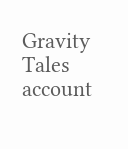Gravity Tales account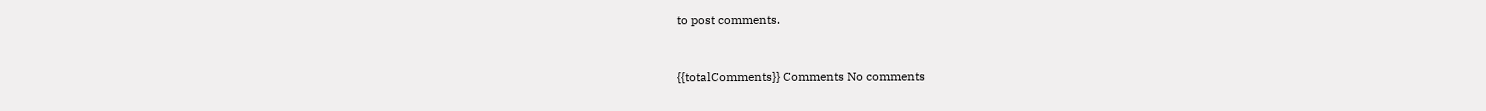to post comments.


{{totalComments}} Comments No comments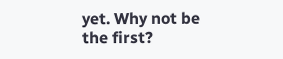yet. Why not be the first?